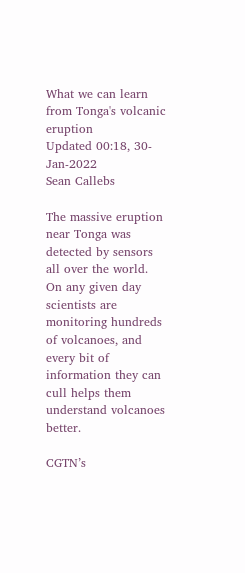What we can learn from Tonga's volcanic eruption
Updated 00:18, 30-Jan-2022
Sean Callebs

The massive eruption near Tonga was detected by sensors all over the world. On any given day scientists are monitoring hundreds of volcanoes, and every bit of information they can cull helps them understand volcanoes better.

CGTN’s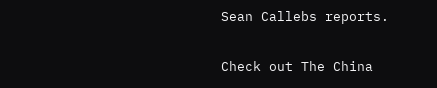Sean Callebs reports.

Check out The China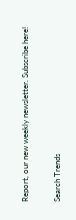Report, our new weekly newsletter. Subscribe here!

Search Trends